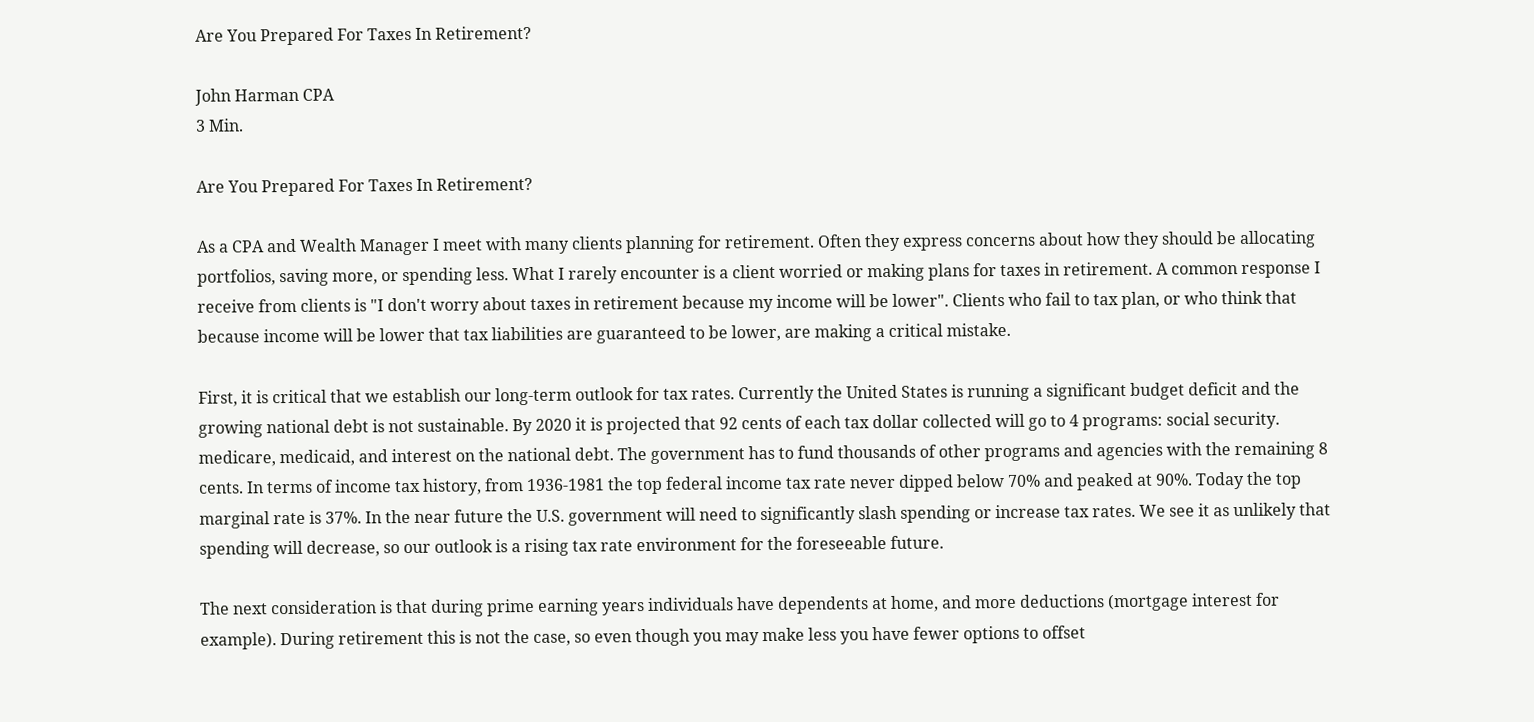Are You Prepared For Taxes In Retirement?

John Harman CPA
3 Min.

Are You Prepared For Taxes In Retirement?

As a CPA and Wealth Manager I meet with many clients planning for retirement. Often they express concerns about how they should be allocating portfolios, saving more, or spending less. What I rarely encounter is a client worried or making plans for taxes in retirement. A common response I receive from clients is "I don't worry about taxes in retirement because my income will be lower". Clients who fail to tax plan, or who think that because income will be lower that tax liabilities are guaranteed to be lower, are making a critical mistake.

First, it is critical that we establish our long-term outlook for tax rates. Currently the United States is running a significant budget deficit and the growing national debt is not sustainable. By 2020 it is projected that 92 cents of each tax dollar collected will go to 4 programs: social security. medicare, medicaid, and interest on the national debt. The government has to fund thousands of other programs and agencies with the remaining 8 cents. In terms of income tax history, from 1936-1981 the top federal income tax rate never dipped below 70% and peaked at 90%. Today the top marginal rate is 37%. In the near future the U.S. government will need to significantly slash spending or increase tax rates. We see it as unlikely that spending will decrease, so our outlook is a rising tax rate environment for the foreseeable future.

The next consideration is that during prime earning years individuals have dependents at home, and more deductions (mortgage interest for example). During retirement this is not the case, so even though you may make less you have fewer options to offset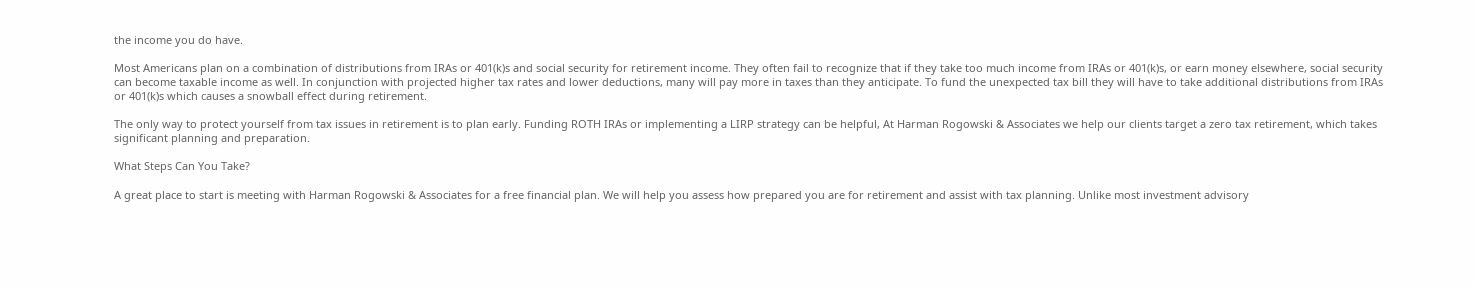the income you do have.

Most Americans plan on a combination of distributions from IRAs or 401(k)s and social security for retirement income. They often fail to recognize that if they take too much income from IRAs or 401(k)s, or earn money elsewhere, social security can become taxable income as well. In conjunction with projected higher tax rates and lower deductions, many will pay more in taxes than they anticipate. To fund the unexpected tax bill they will have to take additional distributions from IRAs or 401(k)s which causes a snowball effect during retirement.

The only way to protect yourself from tax issues in retirement is to plan early. Funding ROTH IRAs or implementing a LIRP strategy can be helpful, At Harman Rogowski & Associates we help our clients target a zero tax retirement, which takes significant planning and preparation.

What Steps Can You Take?

A great place to start is meeting with Harman Rogowski & Associates for a free financial plan. We will help you assess how prepared you are for retirement and assist with tax planning. Unlike most investment advisory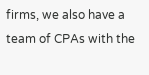firms, we also have a team of CPAs with the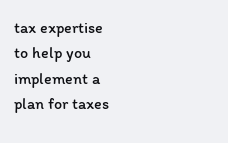tax expertise to help you implement a plan for taxes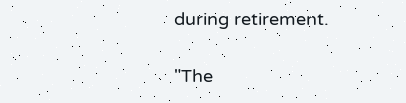during retirement.

"The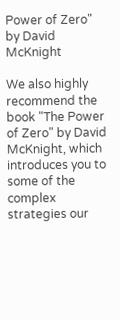Power of Zero" by David McKnight

We also highly recommend the book "The Power of Zero" by David McKnight, which introduces you to some of the complex strategies our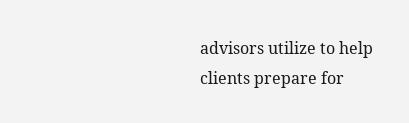advisors utilize to help clients prepare for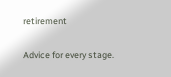retirement

Advice for every stage.